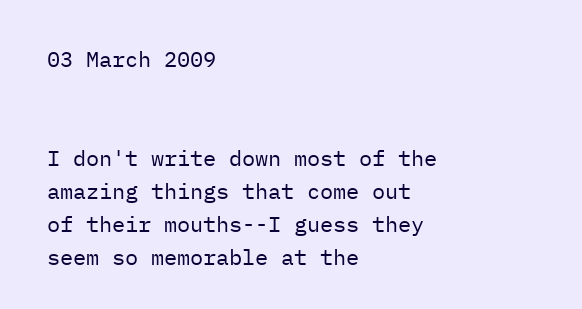03 March 2009


I don't write down most of the amazing things that come out of their mouths--I guess they seem so memorable at the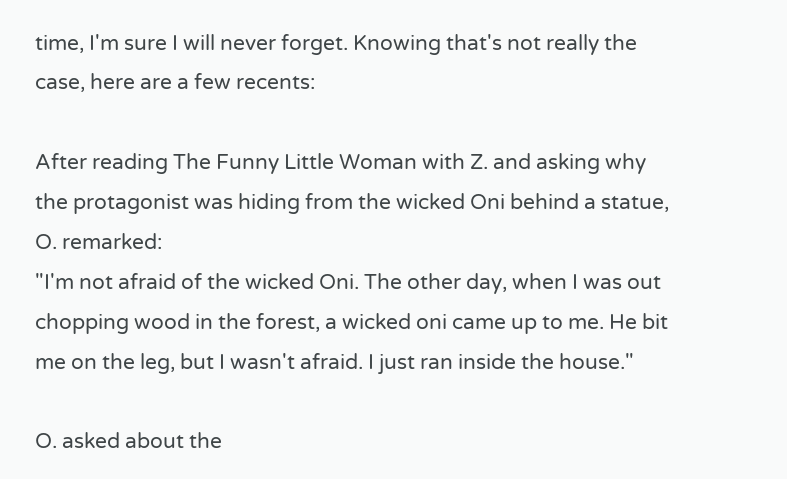time, I'm sure I will never forget. Knowing that's not really the case, here are a few recents:

After reading The Funny Little Woman with Z. and asking why the protagonist was hiding from the wicked Oni behind a statue, O. remarked:
"I'm not afraid of the wicked Oni. The other day, when I was out chopping wood in the forest, a wicked oni came up to me. He bit me on the leg, but I wasn't afraid. I just ran inside the house."

O. asked about the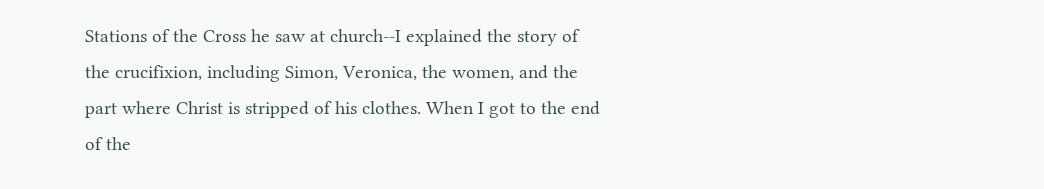Stations of the Cross he saw at church--I explained the story of the crucifixion, including Simon, Veronica, the women, and the part where Christ is stripped of his clothes. When I got to the end of the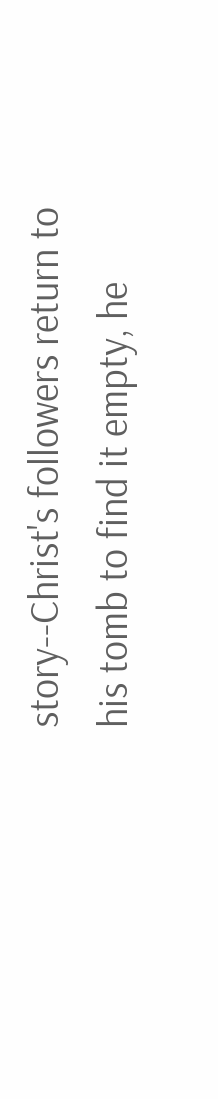story--Christ's followers return to his tomb to find it empty, he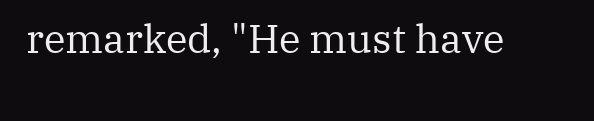remarked, "He must have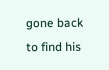gone back to find his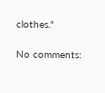clothes."

No comments: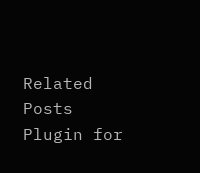Related Posts Plugin for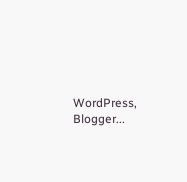WordPress, Blogger...